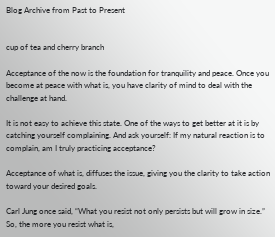Blog Archive from Past to Present


cup of tea and cherry branch

Acceptance of the now is the foundation for tranquility and peace. Once you become at peace with what is, you have clarity of mind to deal with the challenge at hand.

It is not easy to achieve this state. One of the ways to get better at it is by catching yourself complaining. And ask yourself: If my natural reaction is to complain, am I truly practicing acceptance?

Acceptance of what is, diffuses the issue, giving you the clarity to take action toward your desired goals.

Carl Jung once said, “What you resist not only persists but will grow in size.” So, the more you resist what is,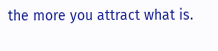the more you attract what is.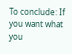To conclude: If you want what you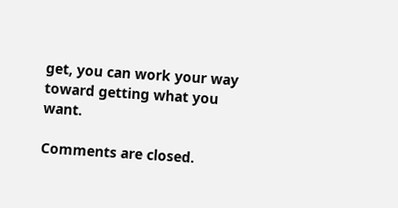get, you can work your way toward getting what you want.

Comments are closed.